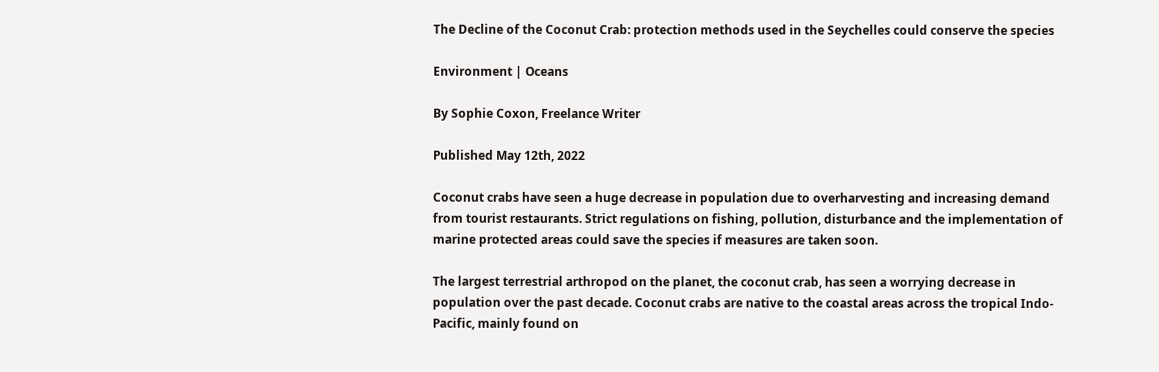The Decline of the Coconut Crab: protection methods used in the Seychelles could conserve the species

Environment | Oceans

By Sophie Coxon, Freelance Writer

Published May 12th, 2022

Coconut crabs have seen a huge decrease in population due to overharvesting and increasing demand from tourist restaurants. Strict regulations on fishing, pollution, disturbance and the implementation of marine protected areas could save the species if measures are taken soon.

The largest terrestrial arthropod on the planet, the coconut crab, has seen a worrying decrease in population over the past decade. Coconut crabs are native to the coastal areas across the tropical Indo-Pacific, mainly found on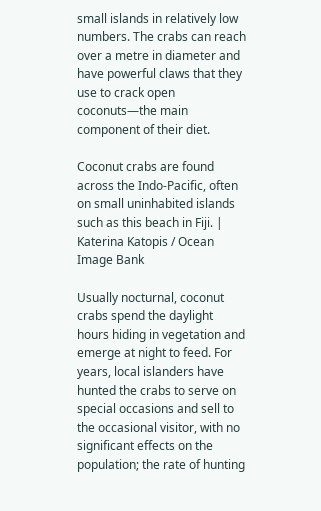small islands in relatively low numbers. The crabs can reach over a metre in diameter and have powerful claws that they use to crack open coconuts—the main component of their diet.

Coconut crabs are found across the Indo-Pacific, often on small uninhabited islands such as this beach in Fiji. | Katerina Katopis / Ocean Image Bank

Usually nocturnal, coconut crabs spend the daylight hours hiding in vegetation and emerge at night to feed. For years, local islanders have hunted the crabs to serve on special occasions and sell to the occasional visitor, with no significant effects on the population; the rate of hunting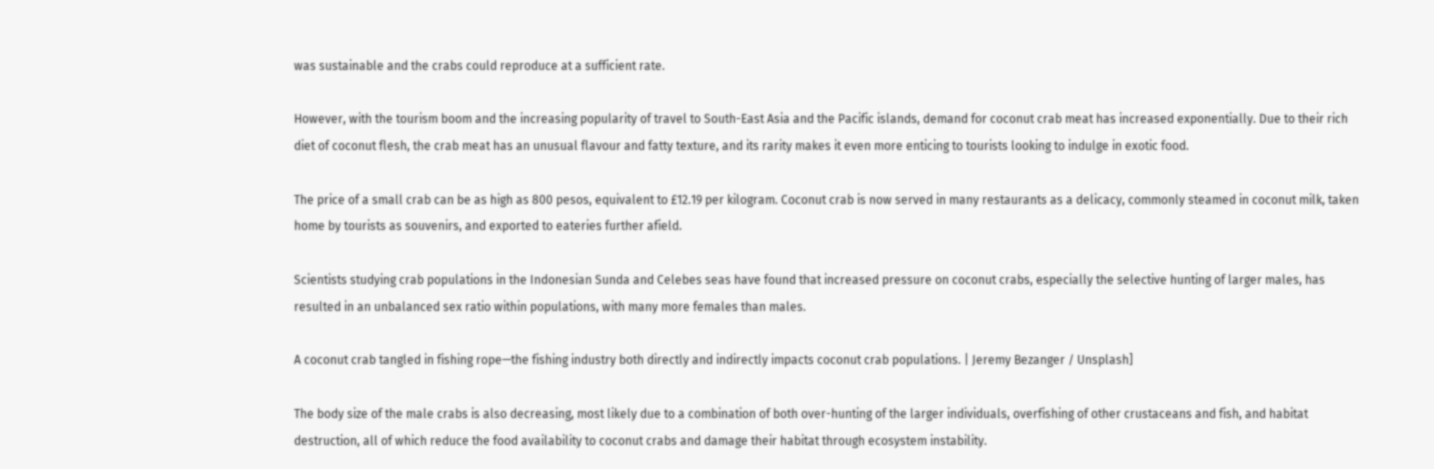was sustainable and the crabs could reproduce at a sufficient rate.

However, with the tourism boom and the increasing popularity of travel to South-East Asia and the Pacific islands, demand for coconut crab meat has increased exponentially. Due to their rich diet of coconut flesh, the crab meat has an unusual flavour and fatty texture, and its rarity makes it even more enticing to tourists looking to indulge in exotic food.

The price of a small crab can be as high as 800 pesos, equivalent to £12.19 per kilogram. Coconut crab is now served in many restaurants as a delicacy, commonly steamed in coconut milk, taken home by tourists as souvenirs, and exported to eateries further afield.

Scientists studying crab populations in the Indonesian Sunda and Celebes seas have found that increased pressure on coconut crabs, especially the selective hunting of larger males, has resulted in an unbalanced sex ratio within populations, with many more females than males.

A coconut crab tangled in fishing rope—the fishing industry both directly and indirectly impacts coconut crab populations. | Jeremy Bezanger / Unsplash]

The body size of the male crabs is also decreasing, most likely due to a combination of both over-hunting of the larger individuals, overfishing of other crustaceans and fish, and habitat destruction, all of which reduce the food availability to coconut crabs and damage their habitat through ecosystem instability.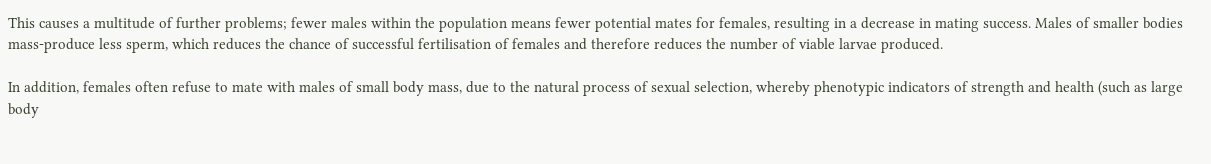This causes a multitude of further problems; fewer males within the population means fewer potential mates for females, resulting in a decrease in mating success. Males of smaller bodies mass-produce less sperm, which reduces the chance of successful fertilisation of females and therefore reduces the number of viable larvae produced.

In addition, females often refuse to mate with males of small body mass, due to the natural process of sexual selection, whereby phenotypic indicators of strength and health (such as large body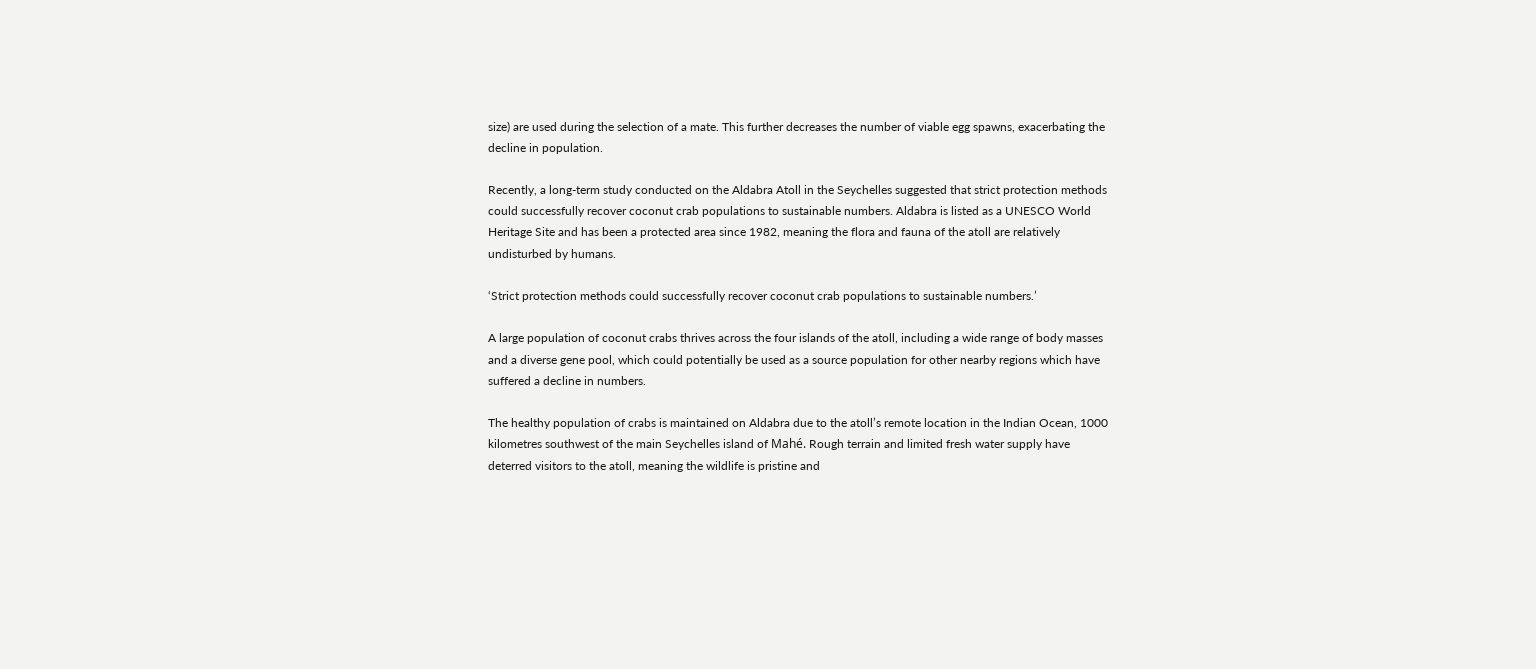size) are used during the selection of a mate. This further decreases the number of viable egg spawns, exacerbating the decline in population.

Recently, a long-term study conducted on the Aldabra Atoll in the Seychelles suggested that strict protection methods could successfully recover coconut crab populations to sustainable numbers. Aldabra is listed as a UNESCO World Heritage Site and has been a protected area since 1982, meaning the flora and fauna of the atoll are relatively undisturbed by humans.

‘Strict protection methods could successfully recover coconut crab populations to sustainable numbers.’

A large population of coconut crabs thrives across the four islands of the atoll, including a wide range of body masses and a diverse gene pool, which could potentially be used as a source population for other nearby regions which have suffered a decline in numbers.

The healthy population of crabs is maintained on Aldabra due to the atoll’s remote location in the Indian Ocean, 1000 kilometres southwest of the main Seychelles island of Mahé. Rough terrain and limited fresh water supply have deterred visitors to the atoll, meaning the wildlife is pristine and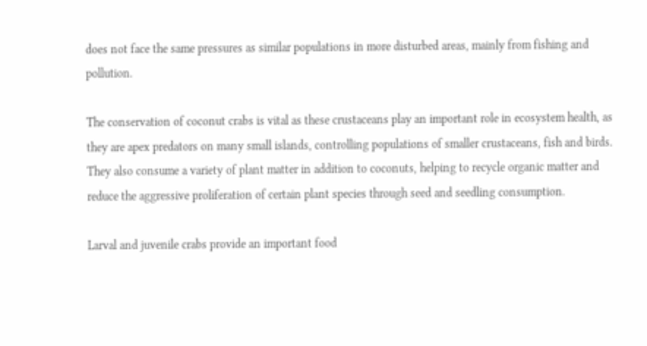does not face the same pressures as similar populations in more disturbed areas, mainly from fishing and pollution.

The conservation of coconut crabs is vital as these crustaceans play an important role in ecosystem health, as they are apex predators on many small islands, controlling populations of smaller crustaceans, fish and birds. They also consume a variety of plant matter in addition to coconuts, helping to recycle organic matter and reduce the aggressive proliferation of certain plant species through seed and seedling consumption.

Larval and juvenile crabs provide an important food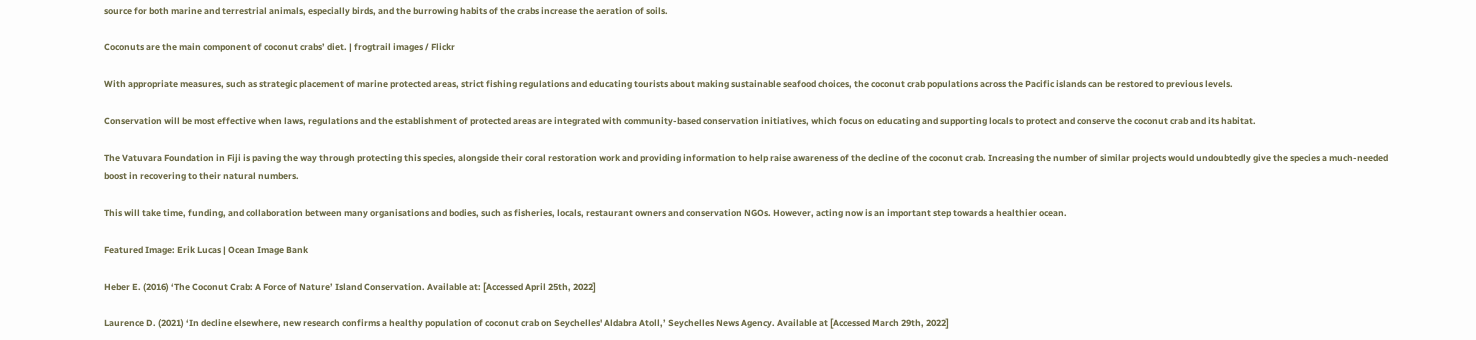source for both marine and terrestrial animals, especially birds, and the burrowing habits of the crabs increase the aeration of soils.

Coconuts are the main component of coconut crabs’ diet. | frogtrail images / Flickr

With appropriate measures, such as strategic placement of marine protected areas, strict fishing regulations and educating tourists about making sustainable seafood choices, the coconut crab populations across the Pacific islands can be restored to previous levels.

Conservation will be most effective when laws, regulations and the establishment of protected areas are integrated with community-based conservation initiatives, which focus on educating and supporting locals to protect and conserve the coconut crab and its habitat.

The Vatuvara Foundation in Fiji is paving the way through protecting this species, alongside their coral restoration work and providing information to help raise awareness of the decline of the coconut crab. Increasing the number of similar projects would undoubtedly give the species a much-needed boost in recovering to their natural numbers.

This will take time, funding, and collaboration between many organisations and bodies, such as fisheries, locals, restaurant owners and conservation NGOs. However, acting now is an important step towards a healthier ocean.

Featured Image: Erik Lucas | Ocean Image Bank

Heber E. (2016) ‘The Coconut Crab: A Force of Nature’ Island Conservation. Available at: [Accessed April 25th, 2022]

Laurence D. (2021) ‘In decline elsewhere, new research confirms a healthy population of coconut crab on Seychelles' Aldabra Atoll,’ Seychelles News Agency. Available at [Accessed March 29th, 2022]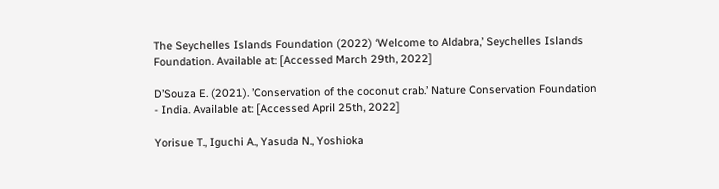The Seychelles Islands Foundation (2022) ‘Welcome to Aldabra,’ Seychelles Islands Foundation. Available at: [Accessed March 29th, 2022]

D’Souza E. (2021). ’Conservation of the coconut crab.’ Nature Conservation Foundation - India. Available at: [Accessed April 25th, 2022]

Yorisue T., Iguchi A., Yasuda N., Yoshioka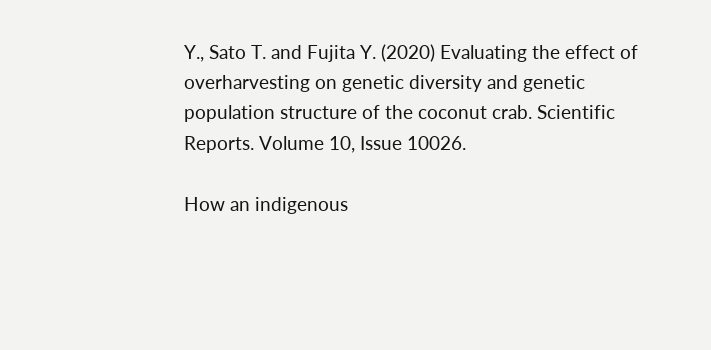Y., Sato T. and Fujita Y. (2020) Evaluating the effect of overharvesting on genetic diversity and genetic population structure of the coconut crab. Scientific Reports. Volume 10, Issue 10026.

How an indigenous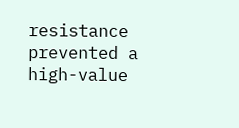resistance prevented a high-value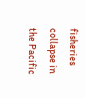fisheries collapse in the Pacific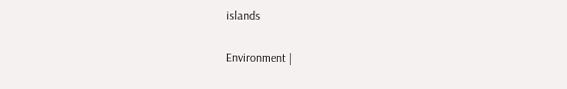islands

Environment |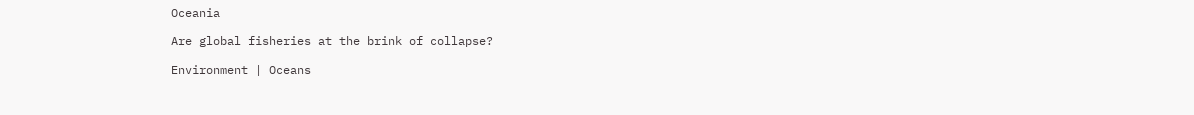Oceania

Are global fisheries at the brink of collapse?

Environment | Oceans